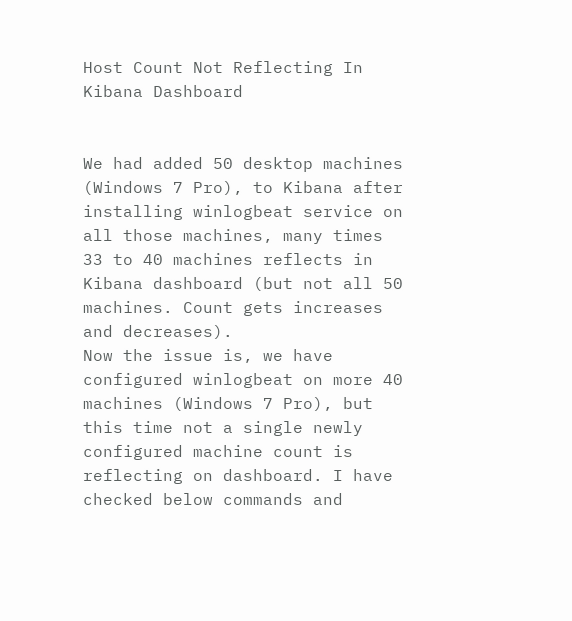Host Count Not Reflecting In Kibana Dashboard


We had added 50 desktop machines (Windows 7 Pro), to Kibana after installing winlogbeat service on all those machines, many times 33 to 40 machines reflects in Kibana dashboard (but not all 50 machines. Count gets increases and decreases).
Now the issue is, we have configured winlogbeat on more 40 machines (Windows 7 Pro), but this time not a single newly configured machine count is reflecting on dashboard. I have checked below commands and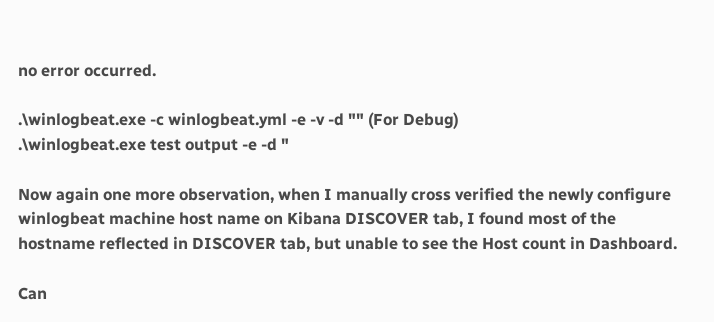no error occurred.

.\winlogbeat.exe -c winlogbeat.yml -e -v -d "" (For Debug)
.\winlogbeat.exe test output -e -d "

Now again one more observation, when I manually cross verified the newly configure winlogbeat machine host name on Kibana DISCOVER tab, I found most of the hostname reflected in DISCOVER tab, but unable to see the Host count in Dashboard.

Can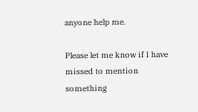anyone help me.

Please let me know if I have missed to mention something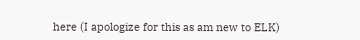here (I apologize for this as am new to ELK)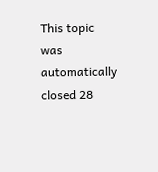This topic was automatically closed 28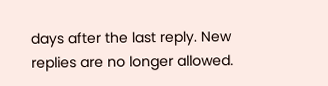days after the last reply. New replies are no longer allowed.